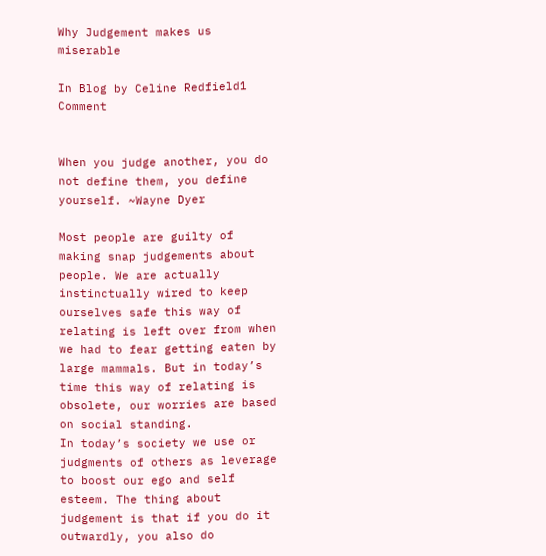Why Judgement makes us miserable

In Blog by Celine Redfield1 Comment


When you judge another, you do not define them, you define yourself. ~Wayne Dyer

Most people are guilty of making snap judgements about people. We are actually instinctually wired to keep ourselves safe this way of relating is left over from when we had to fear getting eaten by large mammals. But in today’s time this way of relating is obsolete, our worries are based on social standing.
In today’s society we use or judgments of others as leverage to boost our ego and self esteem. The thing about judgement is that if you do it outwardly, you also do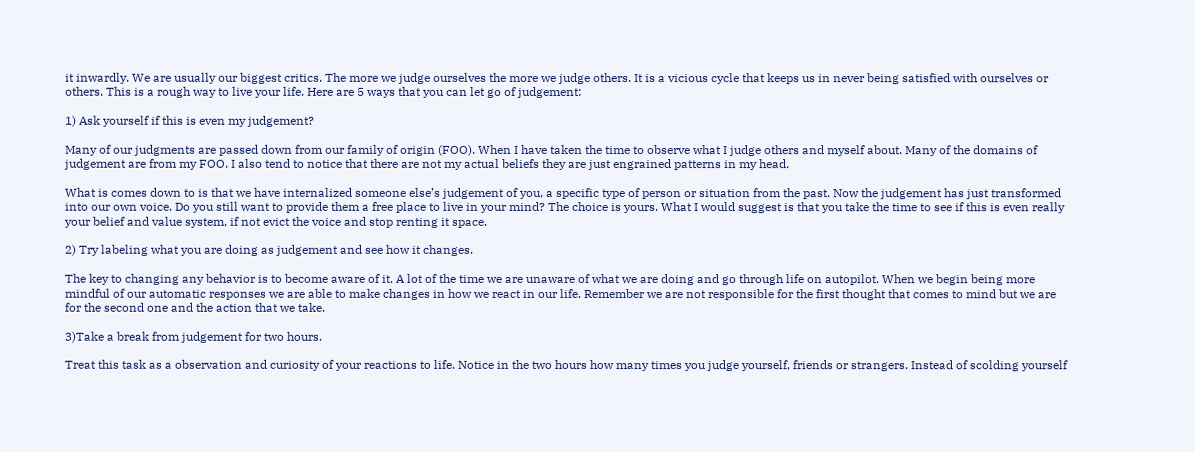it inwardly. We are usually our biggest critics. The more we judge ourselves the more we judge others. It is a vicious cycle that keeps us in never being satisfied with ourselves or others. This is a rough way to live your life. Here are 5 ways that you can let go of judgement:

1) Ask yourself if this is even my judgement?

Many of our judgments are passed down from our family of origin (FOO). When I have taken the time to observe what I judge others and myself about. Many of the domains of judgement are from my FOO. I also tend to notice that there are not my actual beliefs they are just engrained patterns in my head.

What is comes down to is that we have internalized someone else’s judgement of you, a specific type of person or situation from the past. Now the judgement has just transformed into our own voice. Do you still want to provide them a free place to live in your mind? The choice is yours. What I would suggest is that you take the time to see if this is even really your belief and value system, if not evict the voice and stop renting it space.

2) Try labeling what you are doing as judgement and see how it changes.

The key to changing any behavior is to become aware of it. A lot of the time we are unaware of what we are doing and go through life on autopilot. When we begin being more mindful of our automatic responses we are able to make changes in how we react in our life. Remember we are not responsible for the first thought that comes to mind but we are for the second one and the action that we take.

3)Take a break from judgement for two hours.

Treat this task as a observation and curiosity of your reactions to life. Notice in the two hours how many times you judge yourself, friends or strangers. Instead of scolding yourself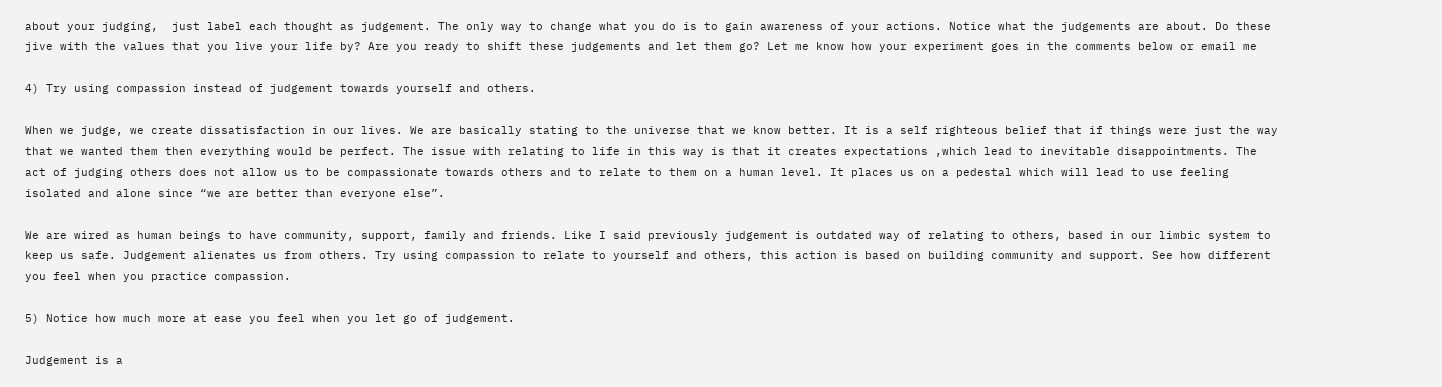about your judging,  just label each thought as judgement. The only way to change what you do is to gain awareness of your actions. Notice what the judgements are about. Do these jive with the values that you live your life by? Are you ready to shift these judgements and let them go? Let me know how your experiment goes in the comments below or email me

4) Try using compassion instead of judgement towards yourself and others.

When we judge, we create dissatisfaction in our lives. We are basically stating to the universe that we know better. It is a self righteous belief that if things were just the way that we wanted them then everything would be perfect. The issue with relating to life in this way is that it creates expectations ,which lead to inevitable disappointments. The act of judging others does not allow us to be compassionate towards others and to relate to them on a human level. It places us on a pedestal which will lead to use feeling isolated and alone since “we are better than everyone else”.

We are wired as human beings to have community, support, family and friends. Like I said previously judgement is outdated way of relating to others, based in our limbic system to keep us safe. Judgement alienates us from others. Try using compassion to relate to yourself and others, this action is based on building community and support. See how different  you feel when you practice compassion.

5) Notice how much more at ease you feel when you let go of judgement.

Judgement is a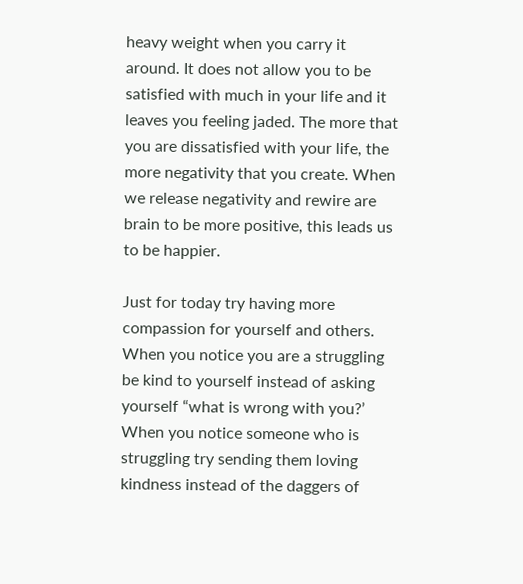heavy weight when you carry it around. It does not allow you to be satisfied with much in your life and it leaves you feeling jaded. The more that you are dissatisfied with your life, the more negativity that you create. When we release negativity and rewire are brain to be more positive, this leads us to be happier.

Just for today try having more compassion for yourself and others. When you notice you are a struggling be kind to yourself instead of asking yourself “what is wrong with you?’ When you notice someone who is struggling try sending them loving kindness instead of the daggers of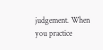judgement. When you practice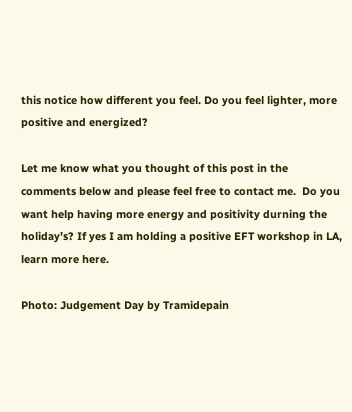this notice how different you feel. Do you feel lighter, more positive and energized?

Let me know what you thought of this post in the comments below and please feel free to contact me.  Do you want help having more energy and positivity durning the holiday’s? If yes I am holding a positive EFT workshop in LA, learn more here.

Photo: Judgement Day by Tramidepain